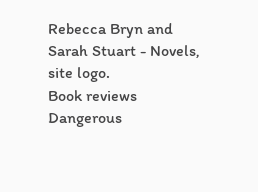Rebecca Bryn and Sarah Stuart - Novels, site logo.
Book reviews
Dangerous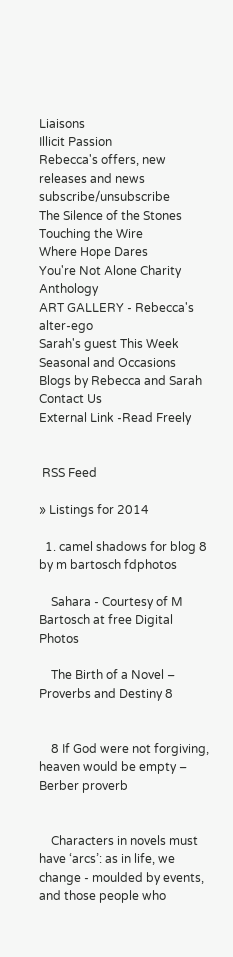Liaisons
Illicit Passion
Rebecca's offers, new releases and news subscribe/unsubscribe
The Silence of the Stones
Touching the Wire
Where Hope Dares
You're Not Alone Charity Anthology
ART GALLERY - Rebecca's alter-ego
Sarah's guest This Week
Seasonal and Occasions
Blogs by Rebecca and Sarah
Contact Us
External Link -Read Freely


 RSS Feed

» Listings for 2014

  1. camel shadows for blog 8 by m bartosch fdphotos

    Sahara - Courtesy of M Bartosch at free Digital Photos

    The Birth of a Novel – Proverbs and Destiny 8


    8 If God were not forgiving, heaven would be empty – Berber proverb


    Characters in novels must have ‘arcs’: as in life, we change - moulded by events, and those people who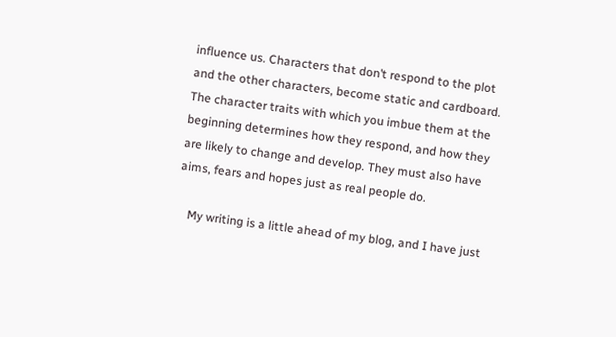influence us. Characters that don’t respond to the plot and the other characters, become static and cardboard. The character traits with which you imbue them at the beginning determines how they respond, and how they are likely to change and develop. They must also have aims, fears and hopes just as real people do.

    My writing is a little ahead of my blog, and I have just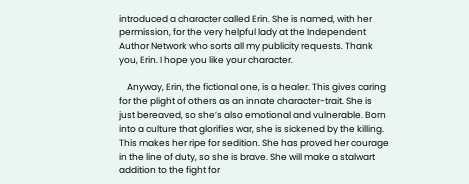introduced a character called Erin. She is named, with her permission, for the very helpful lady at the Independent Author Network who sorts all my publicity requests. Thank you, Erin. I hope you like your character.

    Anyway, Erin, the fictional one, is a healer. This gives caring for the plight of others as an innate character-trait. She is just bereaved, so she’s also emotional and vulnerable. Born into a culture that glorifies war, she is sickened by the killing. This makes her ripe for sedition. She has proved her courage in the line of duty, so she is brave. She will make a stalwart addition to the fight for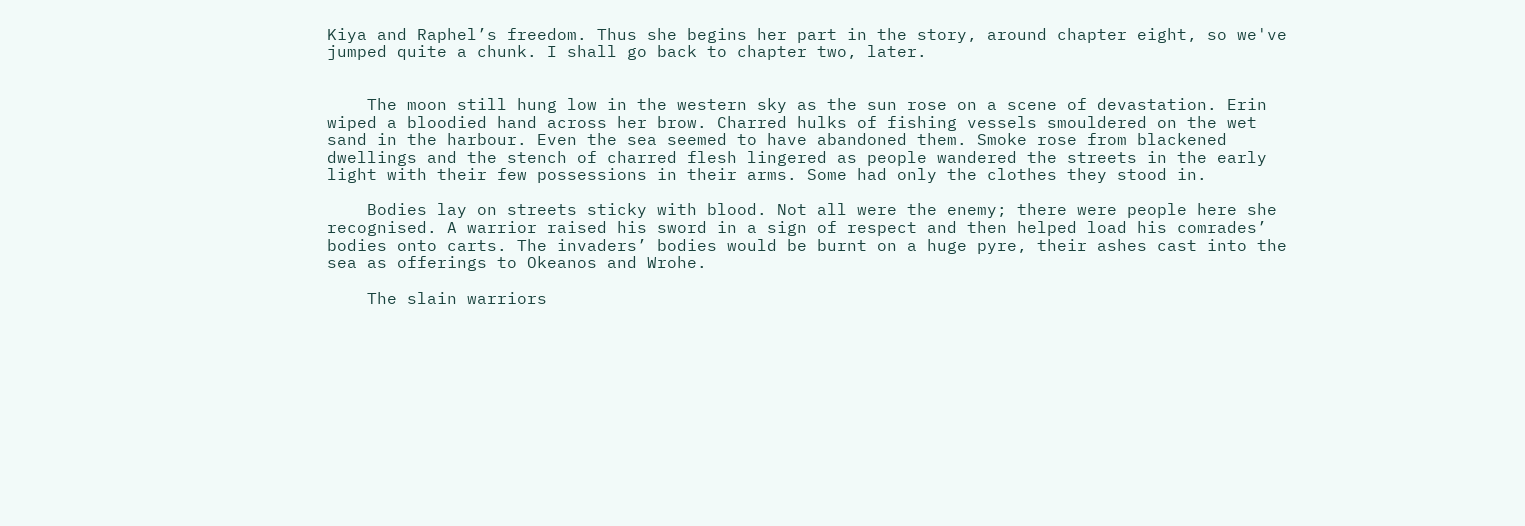Kiya and Raphel’s freedom. Thus she begins her part in the story, around chapter eight, so we've jumped quite a chunk. I shall go back to chapter two, later.


    The moon still hung low in the western sky as the sun rose on a scene of devastation. Erin wiped a bloodied hand across her brow. Charred hulks of fishing vessels smouldered on the wet sand in the harbour. Even the sea seemed to have abandoned them. Smoke rose from blackened dwellings and the stench of charred flesh lingered as people wandered the streets in the early light with their few possessions in their arms. Some had only the clothes they stood in.

    Bodies lay on streets sticky with blood. Not all were the enemy; there were people here she recognised. A warrior raised his sword in a sign of respect and then helped load his comrades’ bodies onto carts. The invaders’ bodies would be burnt on a huge pyre, their ashes cast into the sea as offerings to Okeanos and Wrohe.

    The slain warriors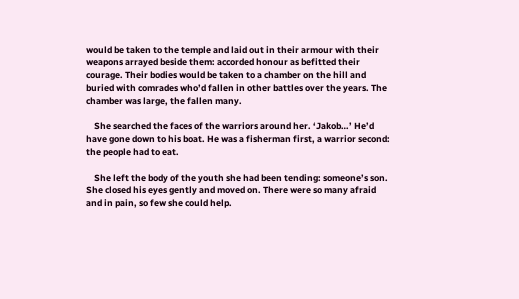would be taken to the temple and laid out in their armour with their weapons arrayed beside them: accorded honour as befitted their courage. Their bodies would be taken to a chamber on the hill and buried with comrades who’d fallen in other battles over the years. The chamber was large, the fallen many.

    She searched the faces of the warriors around her. ‘Jakob…’ He’d have gone down to his boat. He was a fisherman first, a warrior second: the people had to eat.

    She left the body of the youth she had been tending: someone’s son. She closed his eyes gently and moved on. There were so many afraid and in pain, so few she could help.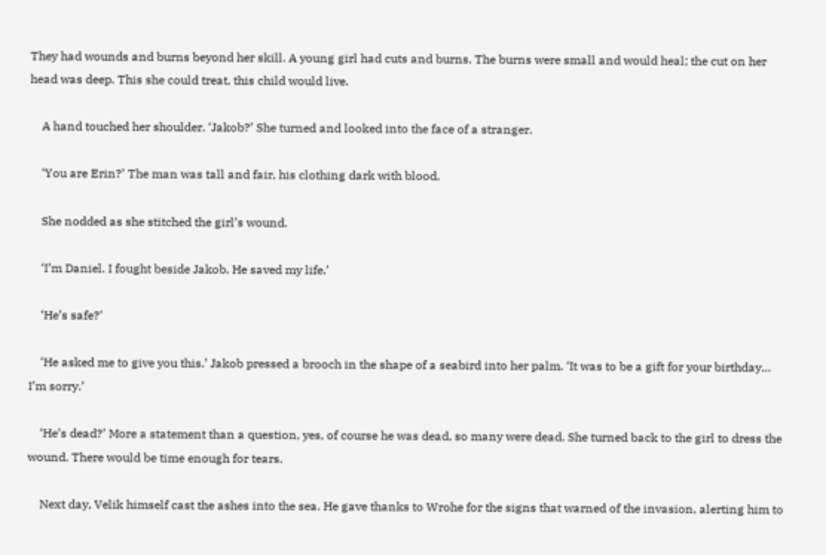They had wounds and burns beyond her skill. A young girl had cuts and burns. The burns were small and would heal; the cut on her head was deep. This she could treat, this child would live.

    A hand touched her shoulder. ‘Jakob?’ She turned and looked into the face of a stranger.

    ‘You are Erin?’ The man was tall and fair, his clothing dark with blood.

    She nodded as she stitched the girl’s wound.

    ‘I’m Daniel. I fought beside Jakob. He saved my life.’

    ‘He’s safe?’

    ‘He asked me to give you this.’ Jakob pressed a brooch in the shape of a seabird into her palm. ‘It was to be a gift for your birthday… I’m sorry.’

    ‘He’s dead?’ More a statement than a question, yes, of course he was dead, so many were dead. She turned back to the girl to dress the wound. There would be time enough for tears.

    Next day, Velik himself cast the ashes into the sea. He gave thanks to Wrohe for the signs that warned of the invasion, alerting him to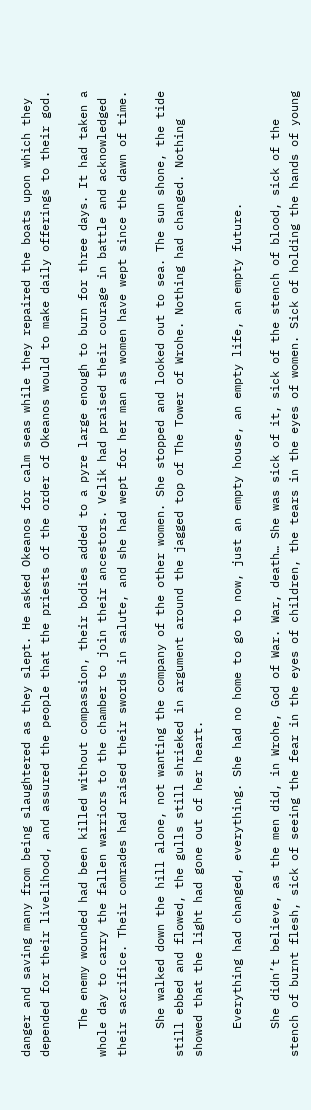danger and saving many from being slaughtered as they slept. He asked Okeanos for calm seas while they repaired the boats upon which they depended for their livelihood, and assured the people that the priests of the order of Okeanos would to make daily offerings to their god.

    The enemy wounded had been killed without compassion, their bodies added to a pyre large enough to burn for three days. It had taken a whole day to carry the fallen warriors to the chamber to join their ancestors. Velik had praised their courage in battle and acknowledged their sacrifice. Their comrades had raised their swords in salute, and she had wept for her man as women have wept since the dawn of time.

    She walked down the hill alone, not wanting the company of the other women. She stopped and looked out to sea. The sun shone, the tide still ebbed and flowed, the gulls still shrieked in argument around the jagged top of The Tower of Wrohe. Nothing had changed. Nothing showed that the light had gone out of her heart.

    Everything had changed, everything. She had no home to go to now, just an empty house, an empty life, an empty future.

    She didn’t believe, as the men did, in Wrohe, God of War. War, death… She was sick of it, sick of the stench of blood, sick of the stench of burnt flesh, sick of seeing the fear in the eyes of children, the tears in the eyes of women. Sick of holding the hands of young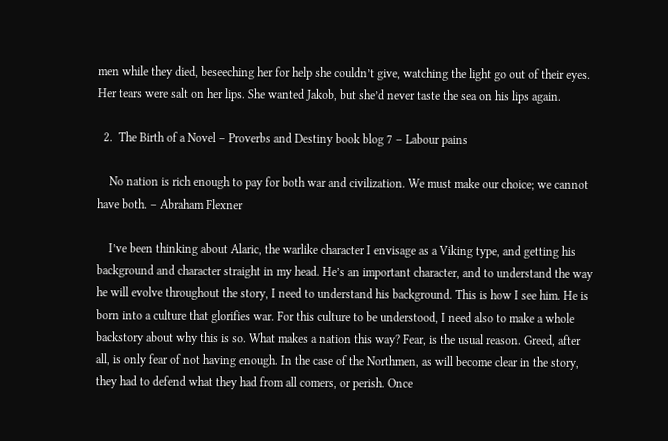men while they died, beseeching her for help she couldn’t give, watching the light go out of their eyes. Her tears were salt on her lips. She wanted Jakob, but she’d never taste the sea on his lips again.

  2.  The Birth of a Novel – Proverbs and Destiny book blog 7 – Labour pains

    No nation is rich enough to pay for both war and civilization. We must make our choice; we cannot have both. – Abraham Flexner

    I’ve been thinking about Alaric, the warlike character I envisage as a Viking type, and getting his background and character straight in my head. He’s an important character, and to understand the way he will evolve throughout the story, I need to understand his background. This is how I see him. He is born into a culture that glorifies war. For this culture to be understood, I need also to make a whole backstory about why this is so. What makes a nation this way? Fear, is the usual reason. Greed, after all, is only fear of not having enough. In the case of the Northmen, as will become clear in the story, they had to defend what they had from all comers, or perish. Once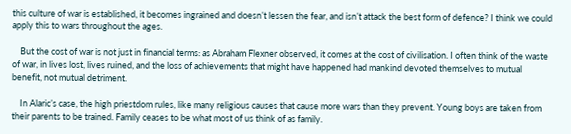this culture of war is established, it becomes ingrained and doesn’t lessen the fear, and isn’t attack the best form of defence? I think we could apply this to wars throughout the ages.

    But the cost of war is not just in financial terms: as Abraham Flexner observed, it comes at the cost of civilisation. I often think of the waste of war, in lives lost, lives ruined, and the loss of achievements that might have happened had mankind devoted themselves to mutual benefit, not mutual detriment.

    In Alaric’s case, the high priestdom rules, like many religious causes that cause more wars than they prevent. Young boys are taken from their parents to be trained. Family ceases to be what most of us think of as family.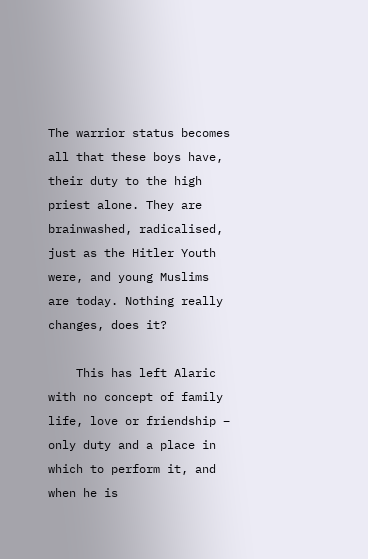The warrior status becomes all that these boys have, their duty to the high priest alone. They are brainwashed, radicalised, just as the Hitler Youth were, and young Muslims are today. Nothing really changes, does it?

    This has left Alaric with no concept of family life, love or friendship – only duty and a place in which to perform it, and when he is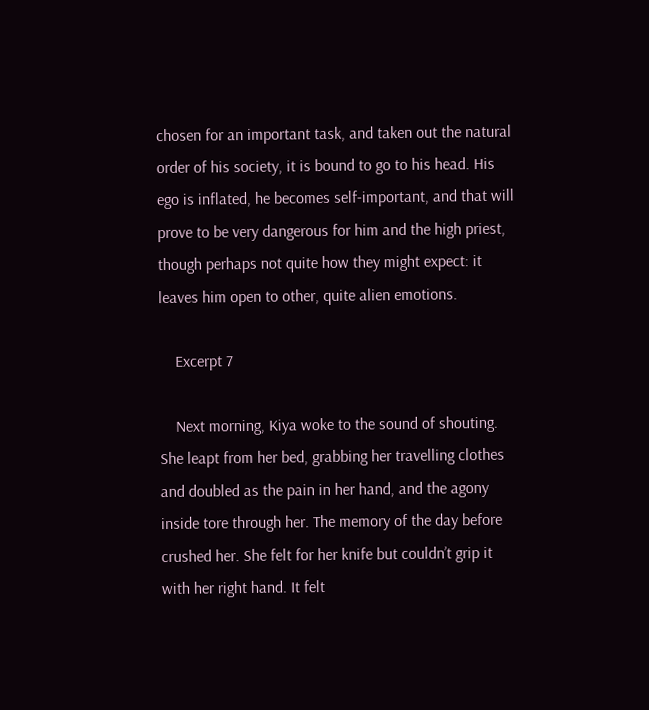chosen for an important task, and taken out the natural order of his society, it is bound to go to his head. His ego is inflated, he becomes self-important, and that will prove to be very dangerous for him and the high priest, though perhaps not quite how they might expect: it leaves him open to other, quite alien emotions.

    Excerpt 7

    Next morning, Kiya woke to the sound of shouting. She leapt from her bed, grabbing her travelling clothes and doubled as the pain in her hand, and the agony inside tore through her. The memory of the day before crushed her. She felt for her knife but couldn’t grip it with her right hand. It felt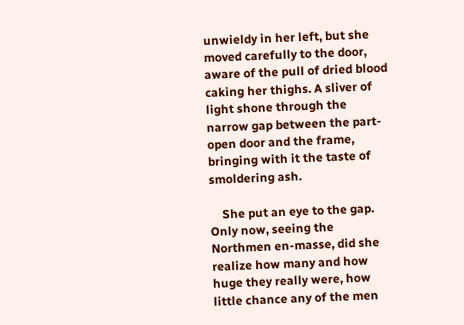unwieldy in her left, but she moved carefully to the door, aware of the pull of dried blood caking her thighs. A sliver of light shone through the narrow gap between the part-open door and the frame, bringing with it the taste of smoldering ash.

    She put an eye to the gap. Only now, seeing the Northmen en-masse, did she realize how many and how huge they really were, how little chance any of the men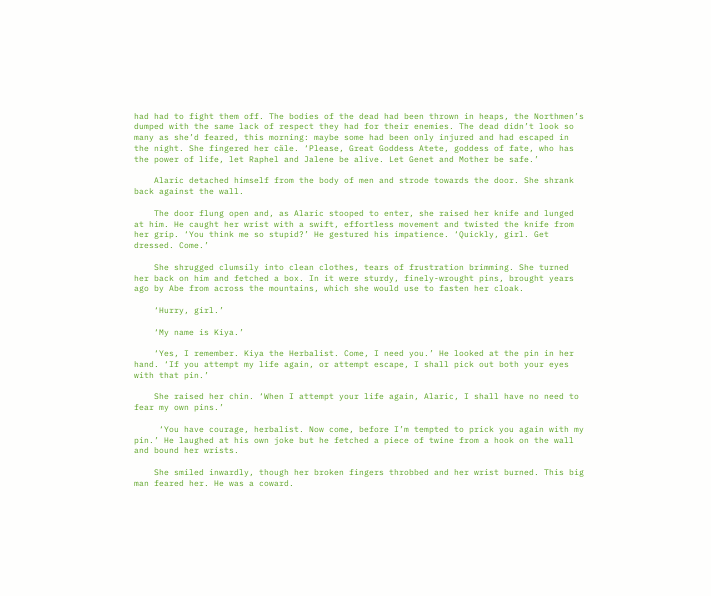had had to fight them off. The bodies of the dead had been thrown in heaps, the Northmen’s dumped with the same lack of respect they had for their enemies. The dead didn’t look so many as she’d feared, this morning: maybe some had been only injured and had escaped in the night. She fingered her cäle. ‘Please, Great Goddess Atete, goddess of fate, who has the power of life, let Raphel and Jalene be alive. Let Genet and Mother be safe.’

    Alaric detached himself from the body of men and strode towards the door. She shrank back against the wall.

    The door flung open and, as Alaric stooped to enter, she raised her knife and lunged at him. He caught her wrist with a swift, effortless movement and twisted the knife from her grip. ‘You think me so stupid?’ He gestured his impatience. ‘Quickly, girl. Get dressed. Come.’

    She shrugged clumsily into clean clothes, tears of frustration brimming. She turned her back on him and fetched a box. In it were sturdy, finely-wrought pins, brought years ago by Abe from across the mountains, which she would use to fasten her cloak.

    ‘Hurry, girl.’

    ‘My name is Kiya.’

    ‘Yes, I remember. Kiya the Herbalist. Come, I need you.’ He looked at the pin in her hand. ‘If you attempt my life again, or attempt escape, I shall pick out both your eyes with that pin.’

    She raised her chin. ‘When I attempt your life again, Alaric, I shall have no need to fear my own pins.’

     ‘You have courage, herbalist. Now come, before I’m tempted to prick you again with my pin.’ He laughed at his own joke but he fetched a piece of twine from a hook on the wall and bound her wrists.

    She smiled inwardly, though her broken fingers throbbed and her wrist burned. This big man feared her. He was a coward.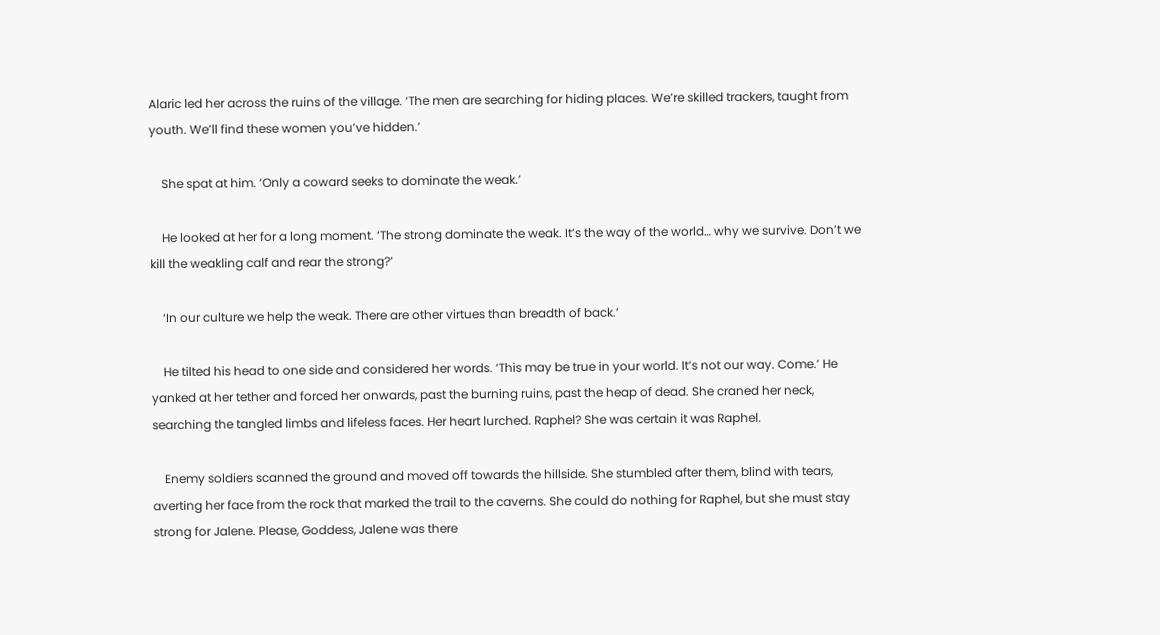Alaric led her across the ruins of the village. ‘The men are searching for hiding places. We’re skilled trackers, taught from youth. We’ll find these women you’ve hidden.’

    She spat at him. ‘Only a coward seeks to dominate the weak.’

    He looked at her for a long moment. ‘The strong dominate the weak. It’s the way of the world… why we survive. Don’t we kill the weakling calf and rear the strong?’

    ‘In our culture we help the weak. There are other virtues than breadth of back.’

    He tilted his head to one side and considered her words. ‘This may be true in your world. It’s not our way. Come.’ He yanked at her tether and forced her onwards, past the burning ruins, past the heap of dead. She craned her neck, searching the tangled limbs and lifeless faces. Her heart lurched. Raphel? She was certain it was Raphel.

    Enemy soldiers scanned the ground and moved off towards the hillside. She stumbled after them, blind with tears, averting her face from the rock that marked the trail to the caverns. She could do nothing for Raphel, but she must stay strong for Jalene. Please, Goddess, Jalene was there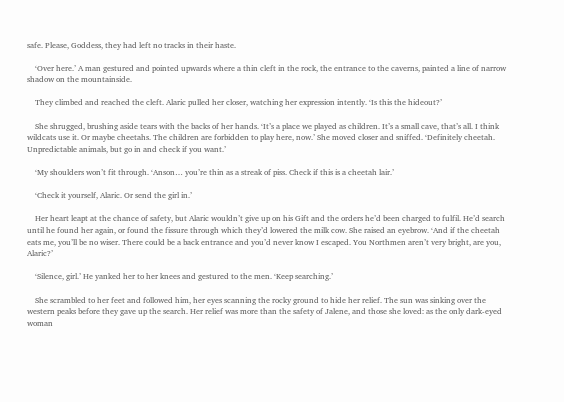safe. Please, Goddess, they had left no tracks in their haste.

    ‘Over here.’ A man gestured and pointed upwards where a thin cleft in the rock, the entrance to the caverns, painted a line of narrow shadow on the mountainside.

    They climbed and reached the cleft. Alaric pulled her closer, watching her expression intently. ‘Is this the hideout?’

    She shrugged, brushing aside tears with the backs of her hands. ‘It’s a place we played as children. It’s a small cave, that’s all. I think wildcats use it. Or maybe cheetahs. The children are forbidden to play here, now.’ She moved closer and sniffed. ‘Definitely cheetah. Unpredictable animals, but go in and check if you want.’

    ‘My shoulders won’t fit through. ‘Anson… you’re thin as a streak of piss. Check if this is a cheetah lair.’

    ‘Check it yourself, Alaric. Or send the girl in.’

    Her heart leapt at the chance of safety, but Alaric wouldn’t give up on his Gift and the orders he’d been charged to fulfil. He’d search until he found her again, or found the fissure through which they’d lowered the milk cow. She raised an eyebrow. ‘And if the cheetah eats me, you’ll be no wiser. There could be a back entrance and you’d never know I escaped. You Northmen aren’t very bright, are you, Alaric?’

    ‘Silence, girl.’ He yanked her to her knees and gestured to the men. ‘Keep searching.’

    She scrambled to her feet and followed him, her eyes scanning the rocky ground to hide her relief. The sun was sinking over the western peaks before they gave up the search. Her relief was more than the safety of Jalene, and those she loved: as the only dark-eyed woman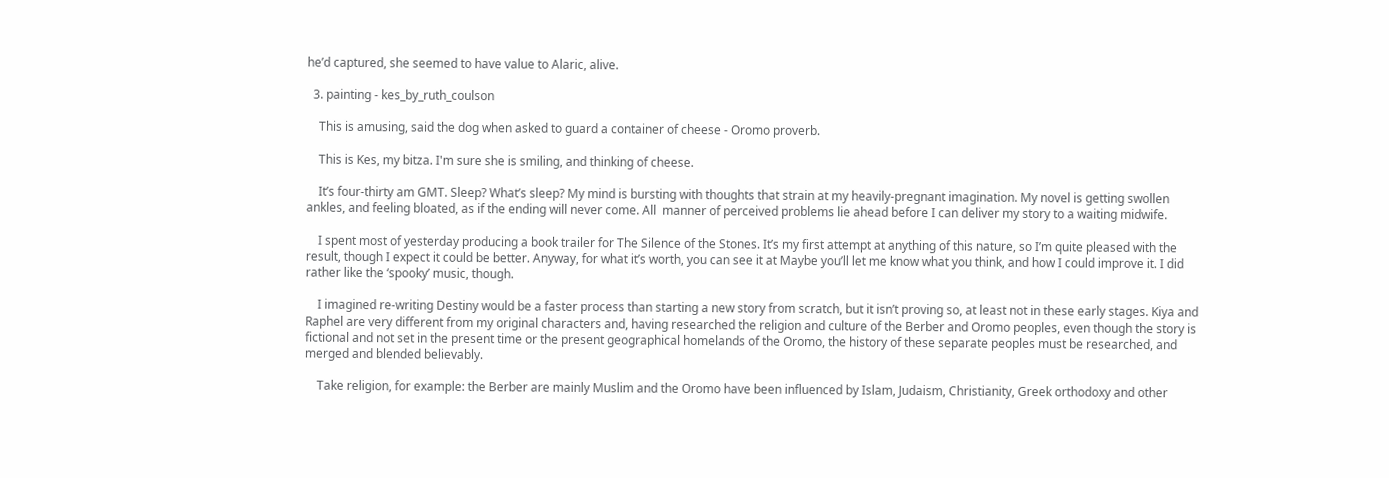he’d captured, she seemed to have value to Alaric, alive.

  3. painting - kes_by_ruth_coulson

    This is amusing, said the dog when asked to guard a container of cheese - Oromo proverb.

    This is Kes, my bitza. I'm sure she is smiling, and thinking of cheese.

    It’s four-thirty am GMT. Sleep? What’s sleep? My mind is bursting with thoughts that strain at my heavily-pregnant imagination. My novel is getting swollen ankles, and feeling bloated, as if the ending will never come. All  manner of perceived problems lie ahead before I can deliver my story to a waiting midwife.

    I spent most of yesterday producing a book trailer for The Silence of the Stones. It’s my first attempt at anything of this nature, so I’m quite pleased with the result, though I expect it could be better. Anyway, for what it’s worth, you can see it at Maybe you’ll let me know what you think, and how I could improve it. I did rather like the ‘spooky’ music, though.

    I imagined re-writing Destiny would be a faster process than starting a new story from scratch, but it isn’t proving so, at least not in these early stages. Kiya and Raphel are very different from my original characters and, having researched the religion and culture of the Berber and Oromo peoples, even though the story is fictional and not set in the present time or the present geographical homelands of the Oromo, the history of these separate peoples must be researched, and merged and blended believably.

    Take religion, for example: the Berber are mainly Muslim and the Oromo have been influenced by Islam, Judaism, Christianity, Greek orthodoxy and other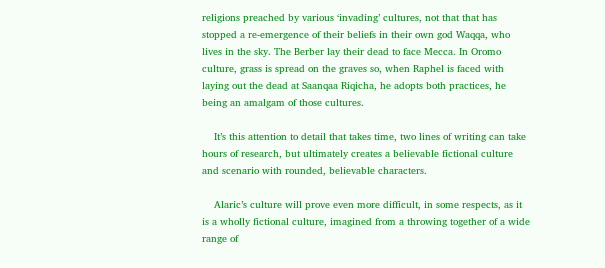religions preached by various ‘invading’ cultures, not that that has stopped a re-emergence of their beliefs in their own god Waqqa, who lives in the sky. The Berber lay their dead to face Mecca. In Oromo culture, grass is spread on the graves so, when Raphel is faced with laying out the dead at Saanqaa Riqicha, he adopts both practices, he being an amalgam of those cultures.

    It’s this attention to detail that takes time, two lines of writing can take hours of research, but ultimately creates a believable fictional culture and scenario with rounded, believable characters.

    Alaric’s culture will prove even more difficult, in some respects, as it is a wholly fictional culture, imagined from a throwing together of a wide range of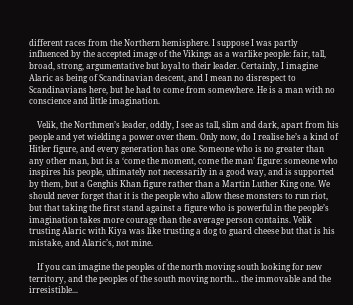different races from the Northern hemisphere. I suppose I was partly influenced by the accepted image of the Vikings as a warlike people: fair, tall, broad, strong, argumentative but loyal to their leader. Certainly, I imagine Alaric as being of Scandinavian descent, and I mean no disrespect to Scandinavians here, but he had to come from somewhere. He is a man with no conscience and little imagination.

    Velik, the Northmen’s leader, oddly, I see as tall, slim and dark, apart from his people and yet wielding a power over them. Only now, do I realise he’s a kind of Hitler figure, and every generation has one. Someone who is no greater than any other man, but is a ‘come the moment, come the man’ figure: someone who inspires his people, ultimately not necessarily in a good way, and is supported by them, but a Genghis Khan figure rather than a Martin Luther King one. We should never forget that it is the people who allow these monsters to run riot, but that taking the first stand against a figure who is powerful in the people’s imagination takes more courage than the average person contains. Velik trusting Alaric with Kiya was like trusting a dog to guard cheese but that is his mistake, and Alaric’s, not mine.

    If you can imagine the peoples of the north moving south looking for new territory, and the peoples of the south moving north… the immovable and the irresistible...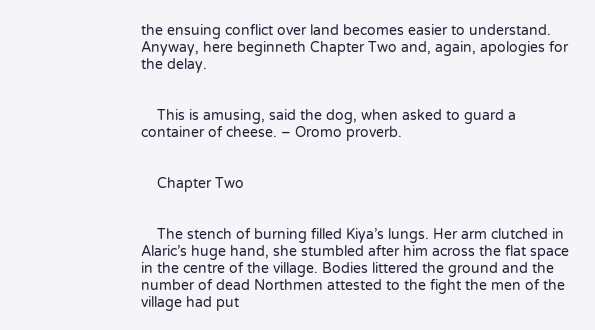the ensuing conflict over land becomes easier to understand. Anyway, here beginneth Chapter Two and, again, apologies for the delay.


    This is amusing, said the dog, when asked to guard a container of cheese. – Oromo proverb.


    Chapter Two


    The stench of burning filled Kiya’s lungs. Her arm clutched in Alaric’s huge hand, she stumbled after him across the flat space in the centre of the village. Bodies littered the ground and the number of dead Northmen attested to the fight the men of the village had put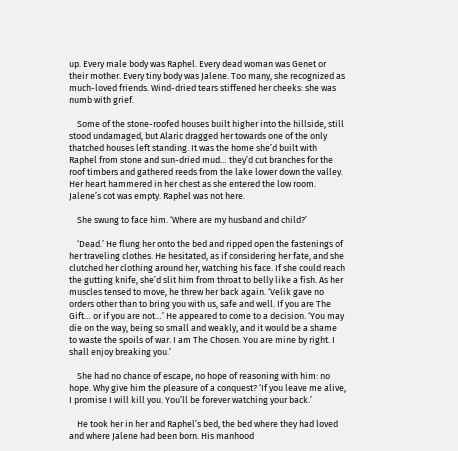up. Every male body was Raphel. Every dead woman was Genet or their mother. Every tiny body was Jalene. Too many, she recognized as much-loved friends. Wind-dried tears stiffened her cheeks: she was numb with grief.

    Some of the stone-roofed houses built higher into the hillside, still stood undamaged, but Alaric dragged her towards one of the only thatched houses left standing. It was the home she’d built with Raphel from stone and sun-dried mud… they’d cut branches for the roof timbers and gathered reeds from the lake lower down the valley. Her heart hammered in her chest as she entered the low room. Jalene’s cot was empty. Raphel was not here.

    She swung to face him. ‘Where are my husband and child?’

    ‘Dead.’ He flung her onto the bed and ripped open the fastenings of her traveling clothes. He hesitated, as if considering her fate, and she clutched her clothing around her, watching his face. If she could reach the gutting knife, she’d slit him from throat to belly like a fish. As her muscles tensed to move, he threw her back again. ‘Velik gave no orders other than to bring you with us, safe and well. If you are The Gift… or if you are not…’ He appeared to come to a decision. ‘You may die on the way, being so small and weakly, and it would be a shame to waste the spoils of war. I am The Chosen. You are mine by right. I shall enjoy breaking you.’

    She had no chance of escape, no hope of reasoning with him: no hope. Why give him the pleasure of a conquest? ‘If you leave me alive, I promise I will kill you. You’ll be forever watching your back.’

    He took her in her and Raphel’s bed, the bed where they had loved and where Jalene had been born. His manhood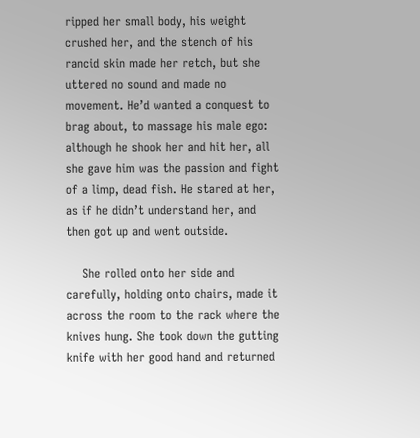ripped her small body, his weight crushed her, and the stench of his rancid skin made her retch, but she uttered no sound and made no movement. He’d wanted a conquest to brag about, to massage his male ego: although he shook her and hit her, all she gave him was the passion and fight of a limp, dead fish. He stared at her, as if he didn’t understand her, and then got up and went outside.

    She rolled onto her side and carefully, holding onto chairs, made it across the room to the rack where the knives hung. She took down the gutting knife with her good hand and returned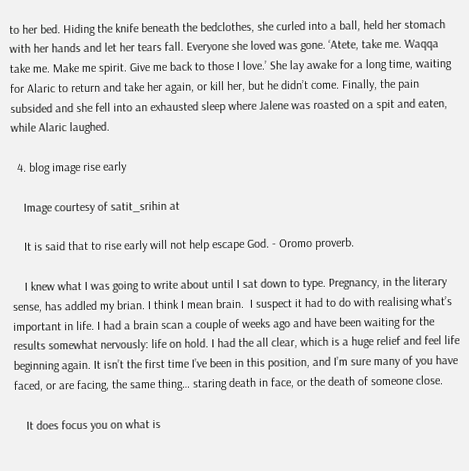to her bed. Hiding the knife beneath the bedclothes, she curled into a ball, held her stomach with her hands and let her tears fall. Everyone she loved was gone. ‘Atete, take me. Waqqa take me. Make me spirit. Give me back to those I love.’ She lay awake for a long time, waiting for Alaric to return and take her again, or kill her, but he didn’t come. Finally, the pain subsided and she fell into an exhausted sleep where Jalene was roasted on a spit and eaten, while Alaric laughed.

  4. blog image rise early

    Image courtesy of satit_srihin at

    It is said that to rise early will not help escape God. - Oromo proverb.

    I knew what I was going to write about until I sat down to type. Pregnancy, in the literary sense, has addled my brian. I think I mean brain.  I suspect it had to do with realising what’s important in life. I had a brain scan a couple of weeks ago and have been waiting for the results somewhat nervously: life on hold. I had the all clear, which is a huge relief and feel life beginning again. It isn’t the first time I’ve been in this position, and I’m sure many of you have faced, or are facing, the same thing… staring death in face, or the death of someone close.

    It does focus you on what is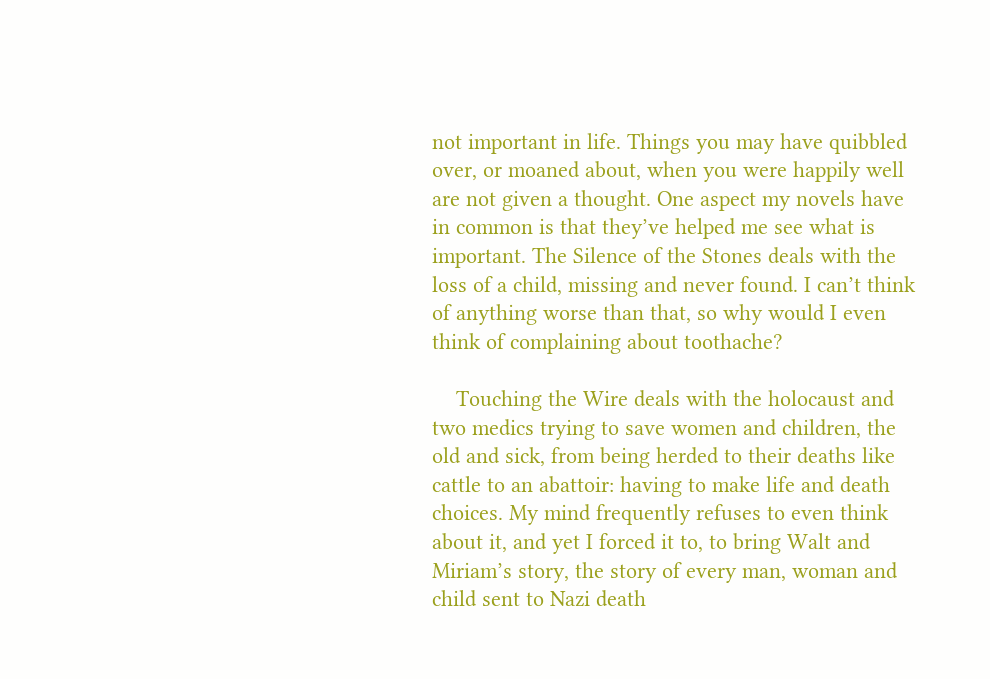not important in life. Things you may have quibbled over, or moaned about, when you were happily well are not given a thought. One aspect my novels have in common is that they’ve helped me see what is important. The Silence of the Stones deals with the loss of a child, missing and never found. I can’t think of anything worse than that, so why would I even think of complaining about toothache?

    Touching the Wire deals with the holocaust and two medics trying to save women and children, the old and sick, from being herded to their deaths like cattle to an abattoir: having to make life and death choices. My mind frequently refuses to even think about it, and yet I forced it to, to bring Walt and Miriam’s story, the story of every man, woman and child sent to Nazi death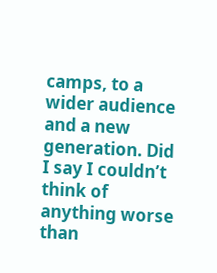camps, to a wider audience and a new generation. Did I say I couldn’t think of anything worse than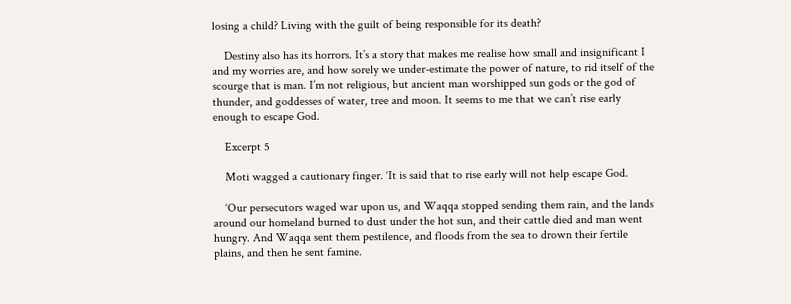losing a child? Living with the guilt of being responsible for its death?

    Destiny also has its horrors. It’s a story that makes me realise how small and insignificant I and my worries are, and how sorely we under-estimate the power of nature, to rid itself of the scourge that is man. I’m not religious, but ancient man worshipped sun gods or the god of thunder, and goddesses of water, tree and moon. It seems to me that we can’t rise early enough to escape God.

    Excerpt 5

    Moti wagged a cautionary finger. ‘It is said that to rise early will not help escape God.

    ‘Our persecutors waged war upon us, and Waqqa stopped sending them rain, and the lands around our homeland burned to dust under the hot sun, and their cattle died and man went hungry. And Waqqa sent them pestilence, and floods from the sea to drown their fertile plains, and then he sent famine.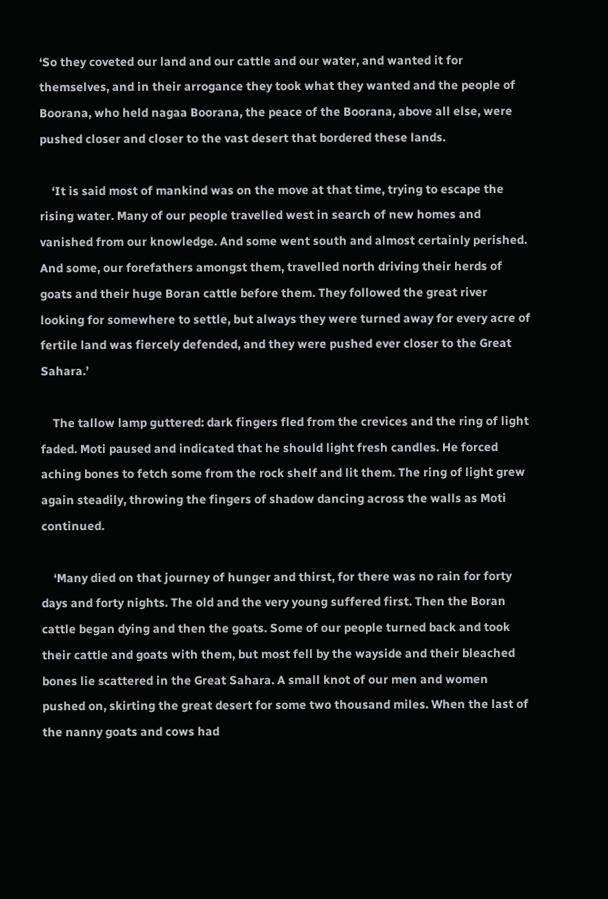‘So they coveted our land and our cattle and our water, and wanted it for themselves, and in their arrogance they took what they wanted and the people of Boorana, who held nagaa Boorana, the peace of the Boorana, above all else, were pushed closer and closer to the vast desert that bordered these lands.

    ‘It is said most of mankind was on the move at that time, trying to escape the rising water. Many of our people travelled west in search of new homes and vanished from our knowledge. And some went south and almost certainly perished. And some, our forefathers amongst them, travelled north driving their herds of goats and their huge Boran cattle before them. They followed the great river looking for somewhere to settle, but always they were turned away for every acre of fertile land was fiercely defended, and they were pushed ever closer to the Great Sahara.’

    The tallow lamp guttered: dark fingers fled from the crevices and the ring of light faded. Moti paused and indicated that he should light fresh candles. He forced aching bones to fetch some from the rock shelf and lit them. The ring of light grew again steadily, throwing the fingers of shadow dancing across the walls as Moti continued.

    ‘Many died on that journey of hunger and thirst, for there was no rain for forty days and forty nights. The old and the very young suffered first. Then the Boran cattle began dying and then the goats. Some of our people turned back and took their cattle and goats with them, but most fell by the wayside and their bleached bones lie scattered in the Great Sahara. A small knot of our men and women pushed on, skirting the great desert for some two thousand miles. When the last of the nanny goats and cows had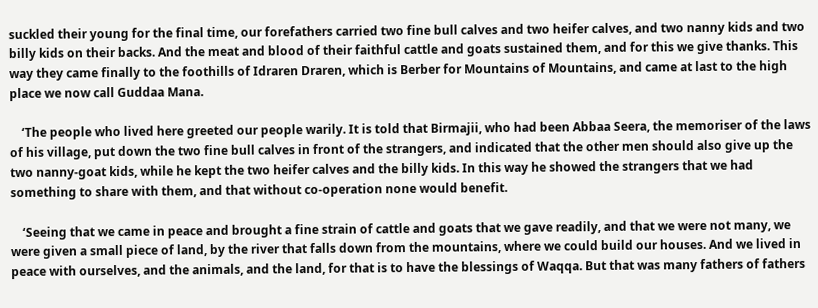suckled their young for the final time, our forefathers carried two fine bull calves and two heifer calves, and two nanny kids and two billy kids on their backs. And the meat and blood of their faithful cattle and goats sustained them, and for this we give thanks. This way they came finally to the foothills of Idraren Draren, which is Berber for Mountains of Mountains, and came at last to the high place we now call Guddaa Mana.

    ‘The people who lived here greeted our people warily. It is told that Birmajii, who had been Abbaa Seera, the memoriser of the laws of his village, put down the two fine bull calves in front of the strangers, and indicated that the other men should also give up the two nanny-goat kids, while he kept the two heifer calves and the billy kids. In this way he showed the strangers that we had something to share with them, and that without co-operation none would benefit.

    ‘Seeing that we came in peace and brought a fine strain of cattle and goats that we gave readily, and that we were not many, we were given a small piece of land, by the river that falls down from the mountains, where we could build our houses. And we lived in peace with ourselves, and the animals, and the land, for that is to have the blessings of Waqqa. But that was many fathers of fathers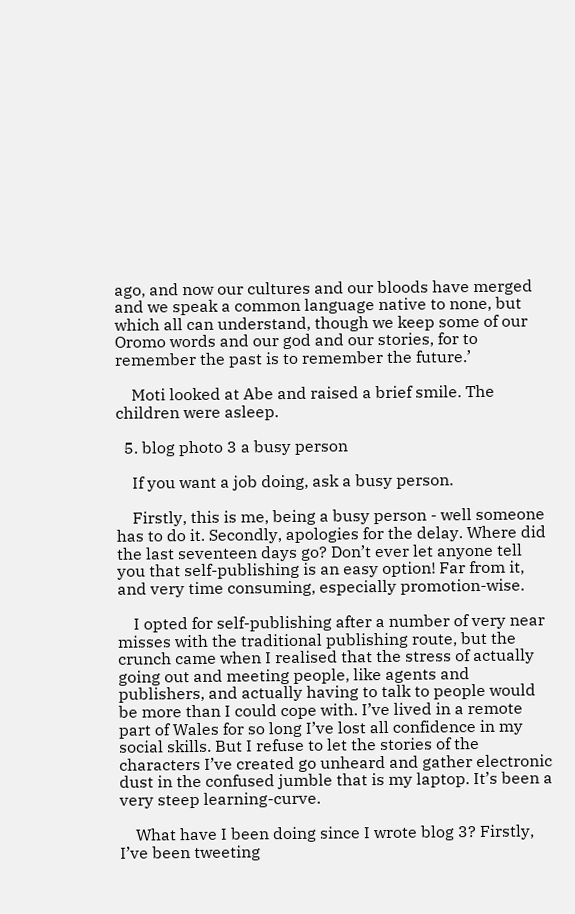ago, and now our cultures and our bloods have merged and we speak a common language native to none, but which all can understand, though we keep some of our Oromo words and our god and our stories, for to remember the past is to remember the future.’

    Moti looked at Abe and raised a brief smile. The children were asleep.

  5. blog photo 3 a busy person

    If you want a job doing, ask a busy person.

    Firstly, this is me, being a busy person - well someone has to do it. Secondly, apologies for the delay. Where did the last seventeen days go? Don’t ever let anyone tell you that self-publishing is an easy option! Far from it, and very time consuming, especially promotion-wise.

    I opted for self-publishing after a number of very near misses with the traditional publishing route, but the crunch came when I realised that the stress of actually going out and meeting people, like agents and publishers, and actually having to talk to people would be more than I could cope with. I’ve lived in a remote part of Wales for so long I’ve lost all confidence in my social skills. But I refuse to let the stories of the characters I’ve created go unheard and gather electronic dust in the confused jumble that is my laptop. It’s been a very steep learning-curve.

    What have I been doing since I wrote blog 3? Firstly, I’ve been tweeting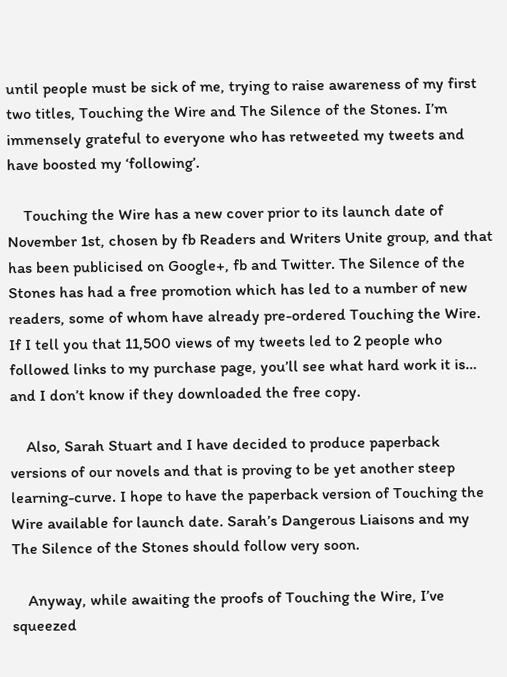until people must be sick of me, trying to raise awareness of my first two titles, Touching the Wire and The Silence of the Stones. I’m immensely grateful to everyone who has retweeted my tweets and have boosted my ‘following’.

    Touching the Wire has a new cover prior to its launch date of November 1st, chosen by fb Readers and Writers Unite group, and that has been publicised on Google+, fb and Twitter. The Silence of the Stones has had a free promotion which has led to a number of new readers, some of whom have already pre-ordered Touching the Wire. If I tell you that 11,500 views of my tweets led to 2 people who followed links to my purchase page, you’ll see what hard work it is… and I don’t know if they downloaded the free copy.

    Also, Sarah Stuart and I have decided to produce paperback versions of our novels and that is proving to be yet another steep learning-curve. I hope to have the paperback version of Touching the Wire available for launch date. Sarah’s Dangerous Liaisons and my The Silence of the Stones should follow very soon.

    Anyway, while awaiting the proofs of Touching the Wire, I’ve squeezed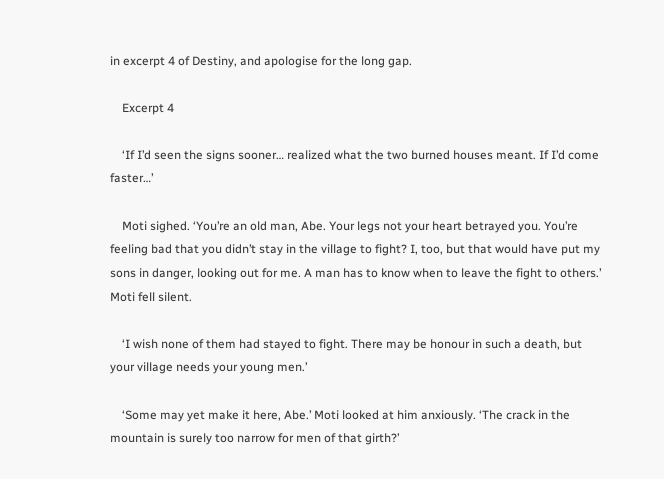in excerpt 4 of Destiny, and apologise for the long gap.

    Excerpt 4

    ‘If I’d seen the signs sooner… realized what the two burned houses meant. If I’d come faster…’

    Moti sighed. ‘You’re an old man, Abe. Your legs not your heart betrayed you. You’re feeling bad that you didn’t stay in the village to fight? I, too, but that would have put my sons in danger, looking out for me. A man has to know when to leave the fight to others.’ Moti fell silent.

    ‘I wish none of them had stayed to fight. There may be honour in such a death, but your village needs your young men.’

    ‘Some may yet make it here, Abe.’ Moti looked at him anxiously. ‘The crack in the mountain is surely too narrow for men of that girth?’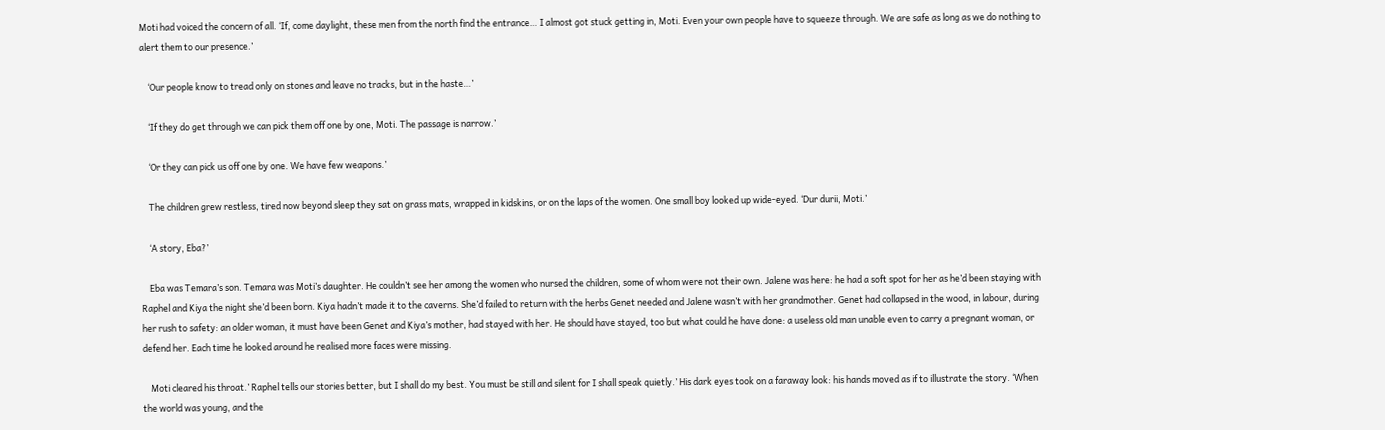Moti had voiced the concern of all. ‘If, come daylight, these men from the north find the entrance… I almost got stuck getting in, Moti. Even your own people have to squeeze through. We are safe as long as we do nothing to alert them to our presence.’

    ‘Our people know to tread only on stones and leave no tracks, but in the haste…’

    ‘If they do get through we can pick them off one by one, Moti. The passage is narrow.’

    ‘Or they can pick us off one by one. We have few weapons.’

    The children grew restless, tired now beyond sleep they sat on grass mats, wrapped in kidskins, or on the laps of the women. One small boy looked up wide-eyed. ‘Dur durii, Moti.’

    ‘A story, Eba?’

    Eba was Temara’s son. Temara was Moti’s daughter. He couldn’t see her among the women who nursed the children, some of whom were not their own. Jalene was here: he had a soft spot for her as he’d been staying with Raphel and Kiya the night she’d been born. Kiya hadn’t made it to the caverns. She’d failed to return with the herbs Genet needed and Jalene wasn’t with her grandmother. Genet had collapsed in the wood, in labour, during her rush to safety: an older woman, it must have been Genet and Kiya’s mother, had stayed with her. He should have stayed, too but what could he have done: a useless old man unable even to carry a pregnant woman, or defend her. Each time he looked around he realised more faces were missing.

    Moti cleared his throat.’ Raphel tells our stories better, but I shall do my best. You must be still and silent for I shall speak quietly.’ His dark eyes took on a faraway look: his hands moved as if to illustrate the story. ‘When the world was young, and the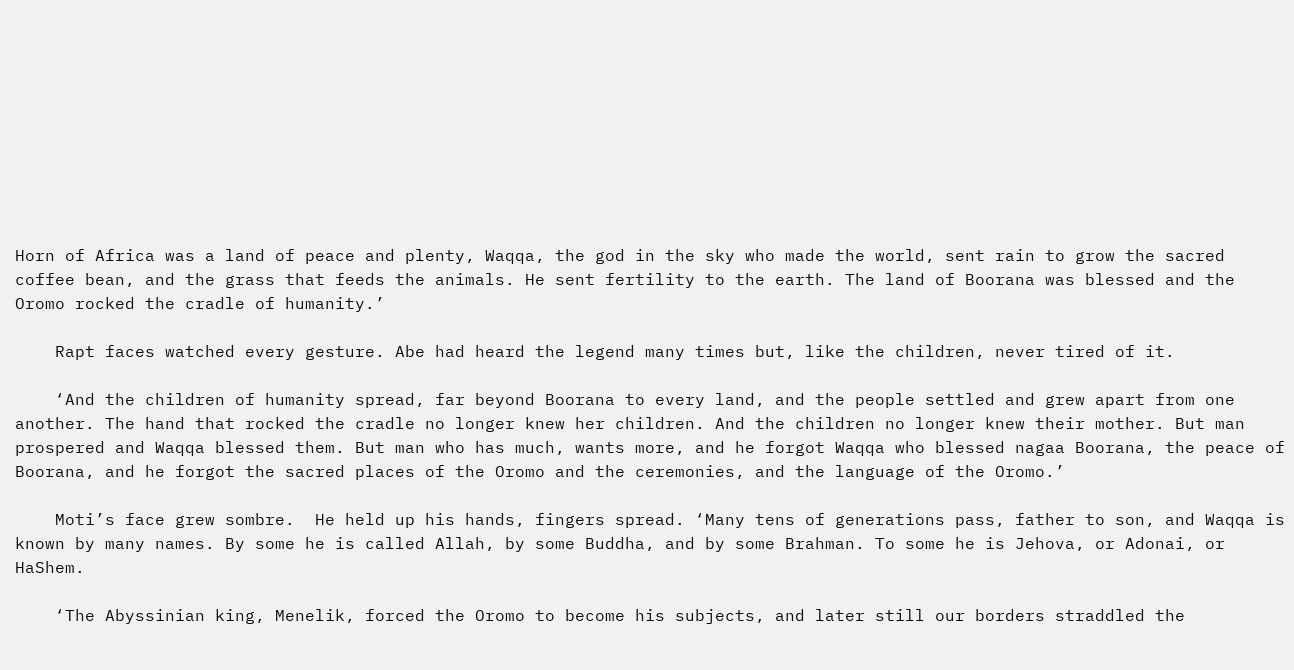Horn of Africa was a land of peace and plenty, Waqqa, the god in the sky who made the world, sent rain to grow the sacred coffee bean, and the grass that feeds the animals. He sent fertility to the earth. The land of Boorana was blessed and the Oromo rocked the cradle of humanity.’

    Rapt faces watched every gesture. Abe had heard the legend many times but, like the children, never tired of it.

    ‘And the children of humanity spread, far beyond Boorana to every land, and the people settled and grew apart from one another. The hand that rocked the cradle no longer knew her children. And the children no longer knew their mother. But man prospered and Waqqa blessed them. But man who has much, wants more, and he forgot Waqqa who blessed nagaa Boorana, the peace of Boorana, and he forgot the sacred places of the Oromo and the ceremonies, and the language of the Oromo.’

    Moti’s face grew sombre.  He held up his hands, fingers spread. ‘Many tens of generations pass, father to son, and Waqqa is known by many names. By some he is called Allah, by some Buddha, and by some Brahman. To some he is Jehova, or Adonai, or HaShem.

    ‘The Abyssinian king, Menelik, forced the Oromo to become his subjects, and later still our borders straddled the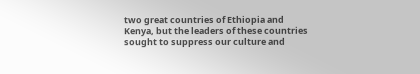two great countries of Ethiopia and Kenya, but the leaders of these countries sought to suppress our culture and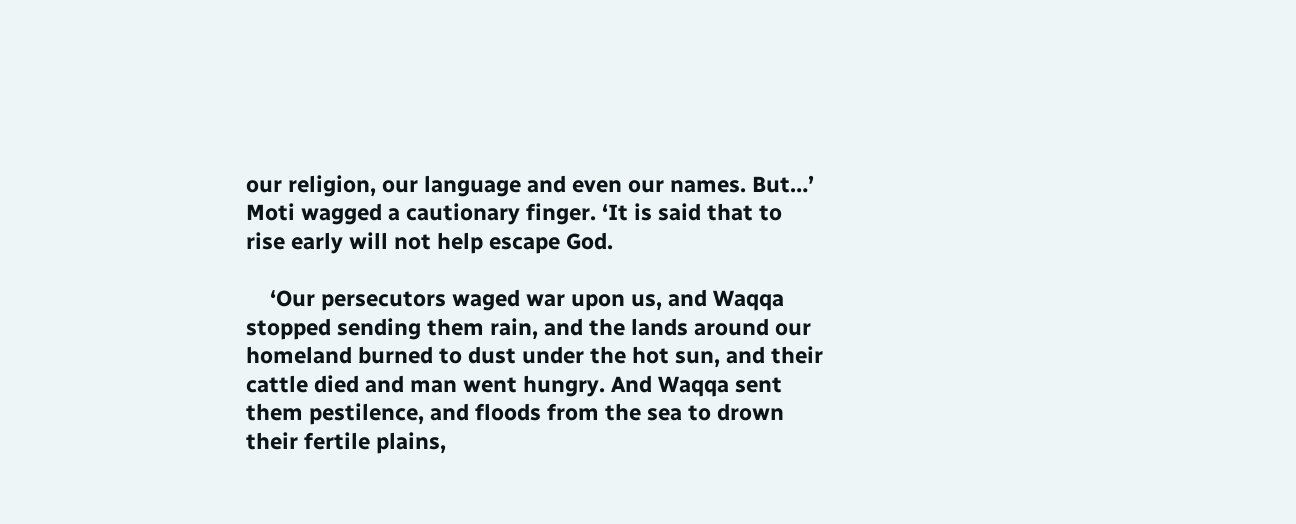our religion, our language and even our names. But…’ Moti wagged a cautionary finger. ‘It is said that to rise early will not help escape God.

    ‘Our persecutors waged war upon us, and Waqqa stopped sending them rain, and the lands around our homeland burned to dust under the hot sun, and their cattle died and man went hungry. And Waqqa sent them pestilence, and floods from the sea to drown their fertile plains,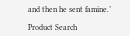and then he sent famine.’

Product Search